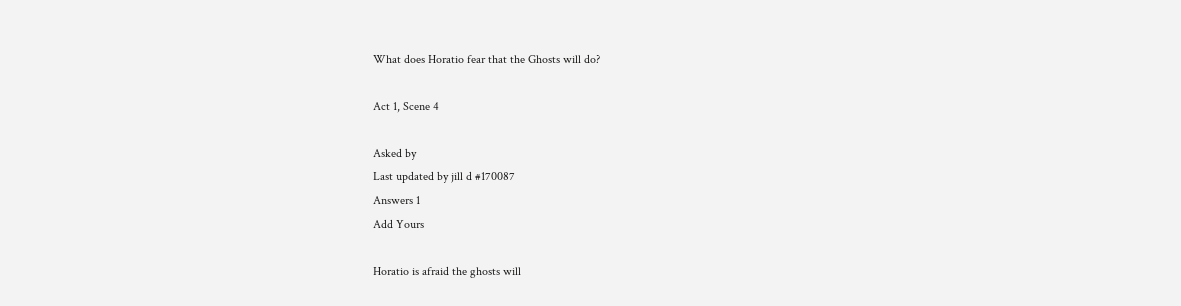What does Horatio fear that the Ghosts will do?

Act 1, Scene 4

Asked by
Last updated by jill d #170087
Answers 1
Add Yours

Horatio is afraid the ghosts will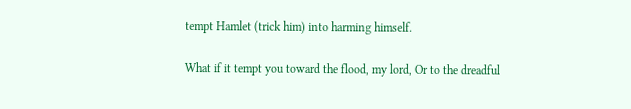tempt Hamlet (trick him) into harming himself.

What if it tempt you toward the flood, my lord, Or to the dreadful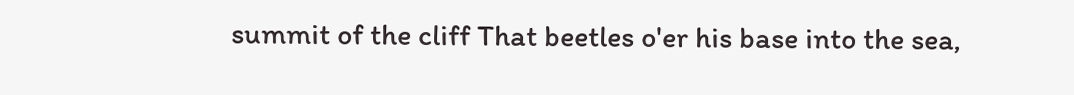summit of the cliff That beetles o'er his base into the sea,